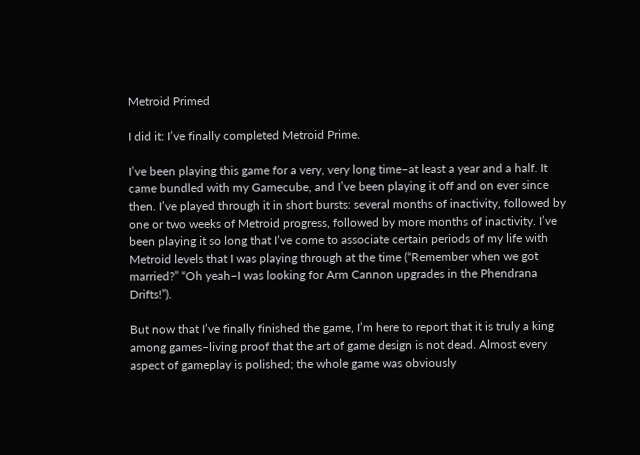Metroid Primed

I did it: I’ve finally completed Metroid Prime.

I’ve been playing this game for a very, very long time–at least a year and a half. It came bundled with my Gamecube, and I’ve been playing it off and on ever since then. I’ve played through it in short bursts: several months of inactivity, followed by one or two weeks of Metroid progress, followed by more months of inactivity. I’ve been playing it so long that I’ve come to associate certain periods of my life with Metroid levels that I was playing through at the time (“Remember when we got married?” “Oh yeah–I was looking for Arm Cannon upgrades in the Phendrana Drifts!”).

But now that I’ve finally finished the game, I’m here to report that it is truly a king among games–living proof that the art of game design is not dead. Almost every aspect of gameplay is polished; the whole game was obviously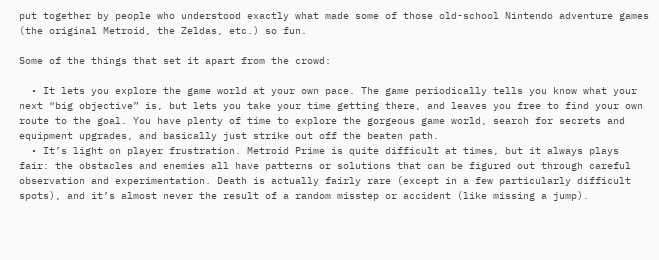put together by people who understood exactly what made some of those old-school Nintendo adventure games (the original Metroid, the Zeldas, etc.) so fun.

Some of the things that set it apart from the crowd:

  • It lets you explore the game world at your own pace. The game periodically tells you know what your next “big objective” is, but lets you take your time getting there, and leaves you free to find your own route to the goal. You have plenty of time to explore the gorgeous game world, search for secrets and equipment upgrades, and basically just strike out off the beaten path.
  • It’s light on player frustration. Metroid Prime is quite difficult at times, but it always plays fair: the obstacles and enemies all have patterns or solutions that can be figured out through careful observation and experimentation. Death is actually fairly rare (except in a few particularly difficult spots), and it’s almost never the result of a random misstep or accident (like missing a jump).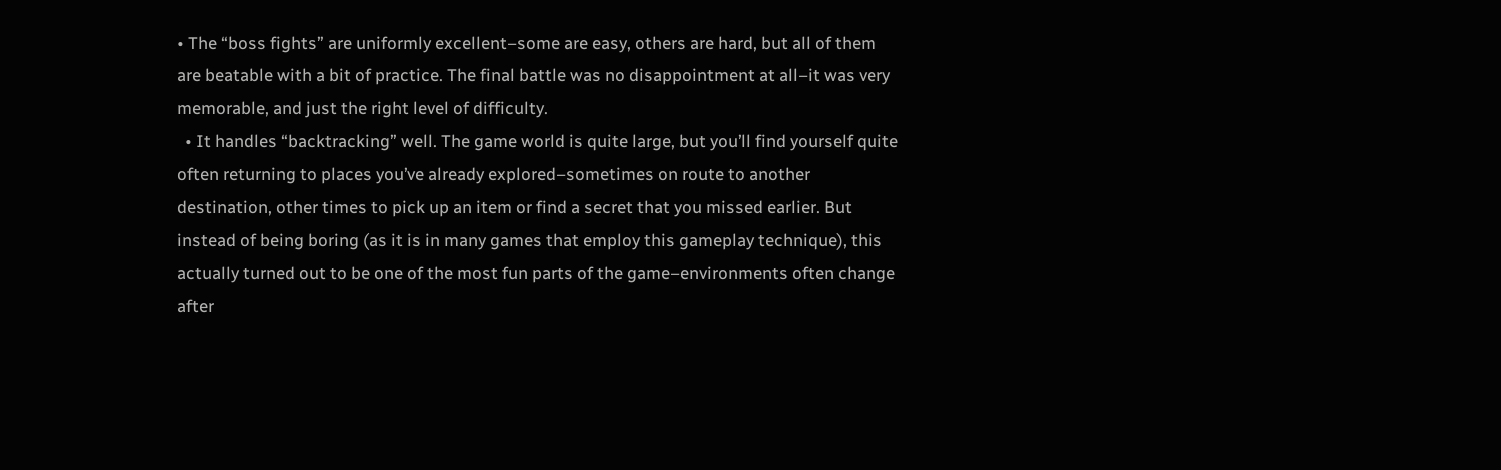• The “boss fights” are uniformly excellent–some are easy, others are hard, but all of them are beatable with a bit of practice. The final battle was no disappointment at all–it was very memorable, and just the right level of difficulty.
  • It handles “backtracking” well. The game world is quite large, but you’ll find yourself quite often returning to places you’ve already explored–sometimes on route to another destination, other times to pick up an item or find a secret that you missed earlier. But instead of being boring (as it is in many games that employ this gameplay technique), this actually turned out to be one of the most fun parts of the game–environments often change after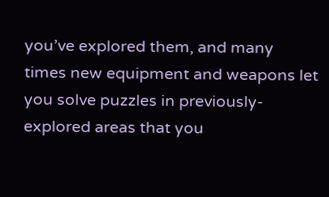you’ve explored them, and many times new equipment and weapons let you solve puzzles in previously-explored areas that you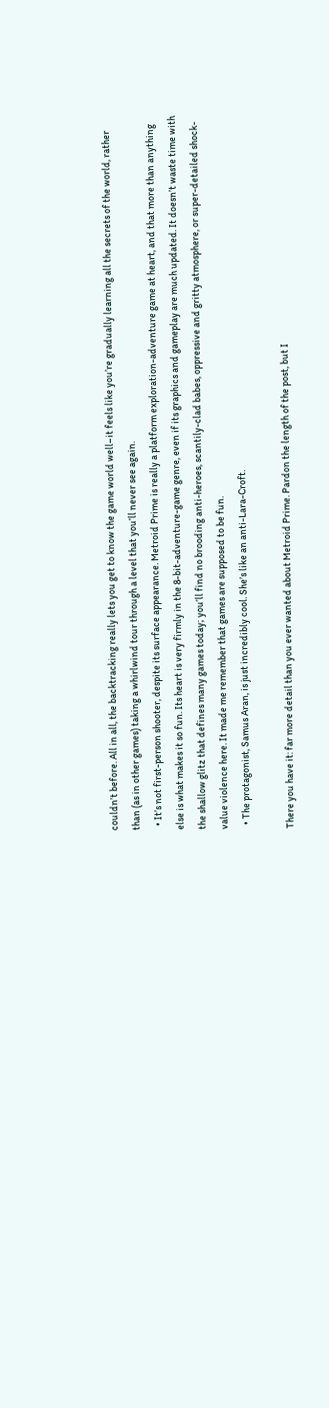couldn’t before. All in all, the backtracking really lets you get to know the game world well–it feels like you’re gradually learning all the secrets of the world, rather than (as in other games) taking a whirlwind tour through a level that you’ll never see again.
  • It’s not first-person shooter, despite its surface appearance. Metroid Prime is really a platform exploration-adventure game at heart, and that more than anything else is what makes it so fun. Its heart is very firmly in the 8-bit-adventure-game genre, even if its graphics and gameplay are much updated. It doesn’t waste time with the shallow glitz that defines many games today; you’ll find no brooding anti-heroes, scantily-clad babes, oppressive and gritty atmosphere, or super-detailed shock-value violence here. It made me remember that games are supposed to be fun.
  • The protagonist, Samus Aran, is just incredibly cool. She’s like an anti-Lara-Croft.

There you have it: far more detail than you ever wanted about Metroid Prime. Pardon the length of the post, but I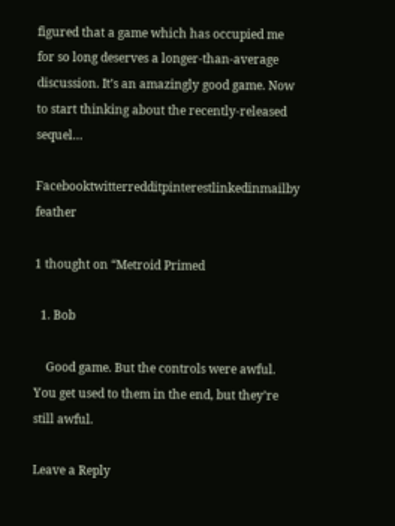figured that a game which has occupied me for so long deserves a longer-than-average discussion. It’s an amazingly good game. Now to start thinking about the recently-released sequel…

Facebooktwitterredditpinterestlinkedinmailby feather

1 thought on “Metroid Primed

  1. Bob

    Good game. But the controls were awful. You get used to them in the end, but they’re still awful.

Leave a Reply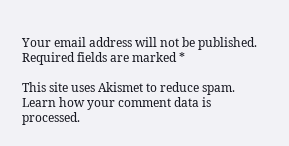Your email address will not be published. Required fields are marked *

This site uses Akismet to reduce spam. Learn how your comment data is processed.